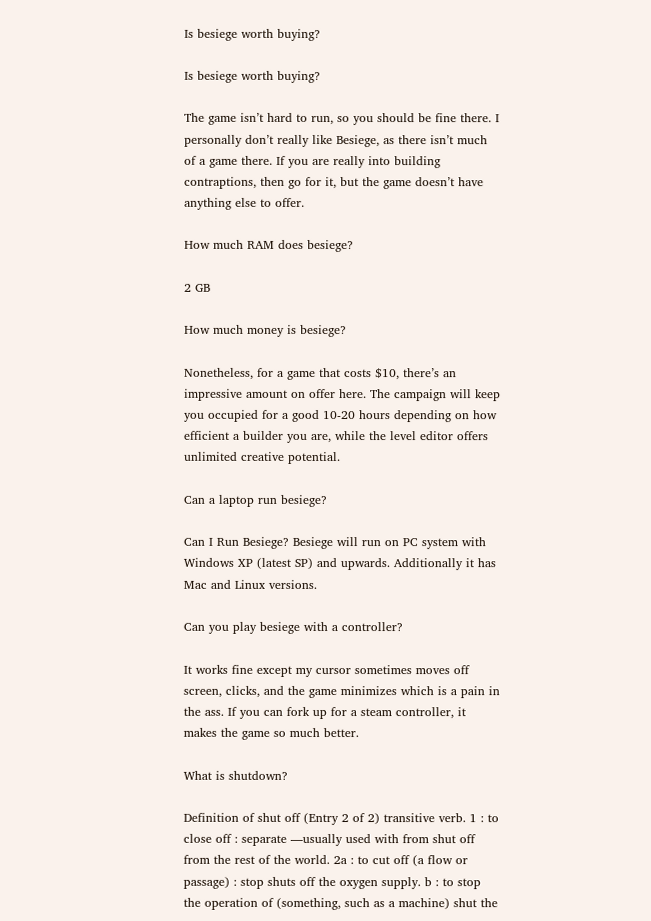Is besiege worth buying?

Is besiege worth buying?

The game isn’t hard to run, so you should be fine there. I personally don’t really like Besiege, as there isn’t much of a game there. If you are really into building contraptions, then go for it, but the game doesn’t have anything else to offer.

How much RAM does besiege?

2 GB

How much money is besiege?

Nonetheless, for a game that costs $10, there’s an impressive amount on offer here. The campaign will keep you occupied for a good 10-20 hours depending on how efficient a builder you are, while the level editor offers unlimited creative potential.

Can a laptop run besiege?

Can I Run Besiege? Besiege will run on PC system with Windows XP (latest SP) and upwards. Additionally it has Mac and Linux versions.

Can you play besiege with a controller?

It works fine except my cursor sometimes moves off screen, clicks, and the game minimizes which is a pain in the ass. If you can fork up for a steam controller, it makes the game so much better.

What is shutdown?

Definition of shut off (Entry 2 of 2) transitive verb. 1 : to close off : separate —usually used with from shut off from the rest of the world. 2a : to cut off (a flow or passage) : stop shuts off the oxygen supply. b : to stop the operation of (something, such as a machine) shut the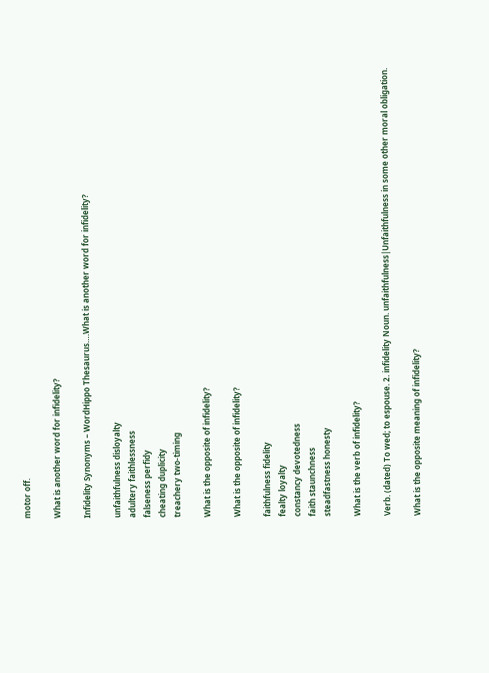motor off.

What is another word for infidelity?

Infidelity Synonyms – WordHippo Thesaurus….What is another word for infidelity?

unfaithfulness disloyalty
adultery faithlessness
falseness perfidy
cheating duplicity
treachery two-timing

What is the opposite of infidelity?

What is the opposite of infidelity?

faithfulness fidelity
fealty loyalty
constancy devotedness
faith staunchness
steadfastness honesty

What is the verb of infidelity?

Verb. (dated) To wed; to espouse. 2. infidelity Noun. unfaithfulness|Unfaithfulness in some other moral obligation.

What is the opposite meaning of infidelity?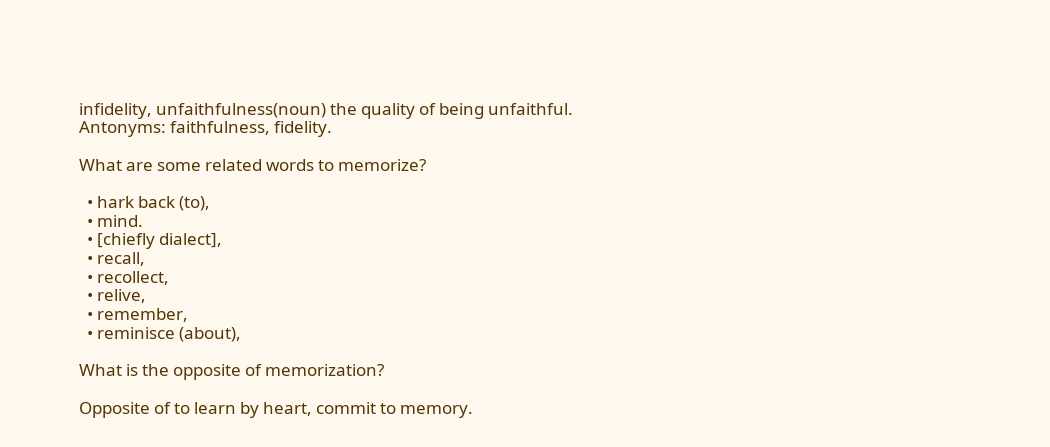infidelity, unfaithfulness(noun) the quality of being unfaithful. Antonyms: faithfulness, fidelity.

What are some related words to memorize?

  • hark back (to),
  • mind.
  • [chiefly dialect],
  • recall,
  • recollect,
  • relive,
  • remember,
  • reminisce (about),

What is the opposite of memorization?

Opposite of to learn by heart, commit to memory.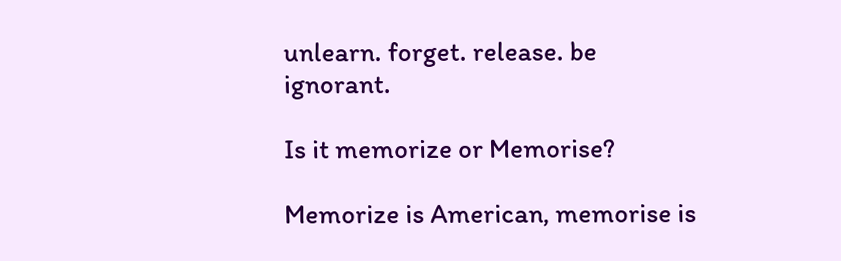unlearn. forget. release. be ignorant.

Is it memorize or Memorise?

Memorize is American, memorise is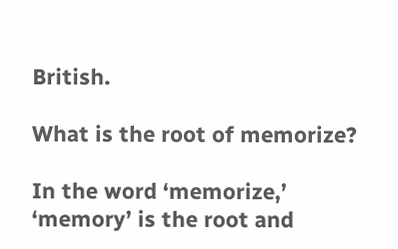British.

What is the root of memorize?

In the word ‘memorize,’ ‘memory’ is the root and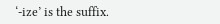‘-ize’ is the suffix.